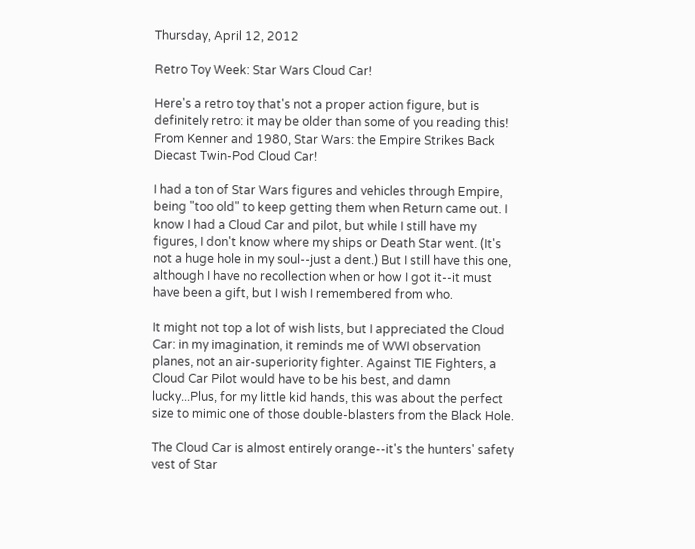Thursday, April 12, 2012

Retro Toy Week: Star Wars Cloud Car!

Here's a retro toy that's not a proper action figure, but is definitely retro: it may be older than some of you reading this! From Kenner and 1980, Star Wars: the Empire Strikes Back Diecast Twin-Pod Cloud Car!

I had a ton of Star Wars figures and vehicles through Empire, being "too old" to keep getting them when Return came out. I know I had a Cloud Car and pilot, but while I still have my figures, I don't know where my ships or Death Star went. (It's not a huge hole in my soul--just a dent.) But I still have this one, although I have no recollection when or how I got it--it must have been a gift, but I wish I remembered from who.

It might not top a lot of wish lists, but I appreciated the Cloud Car: in my imagination, it reminds me of WWI observation planes, not an air-superiority fighter. Against TIE Fighters, a Cloud Car Pilot would have to be his best, and damn lucky...Plus, for my little kid hands, this was about the perfect size to mimic one of those double-blasters from the Black Hole.

The Cloud Car is almost entirely orange--it's the hunters' safety vest of Star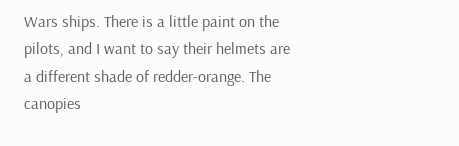Wars ships. There is a little paint on the pilots, and I want to say their helmets are a different shade of redder-orange. The canopies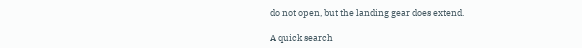do not open, but the landing gear does extend.

A quick search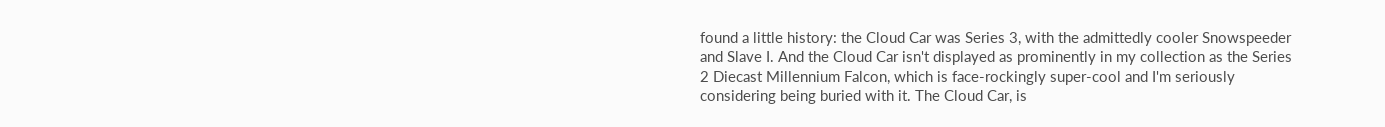found a little history: the Cloud Car was Series 3, with the admittedly cooler Snowspeeder and Slave I. And the Cloud Car isn't displayed as prominently in my collection as the Series 2 Diecast Millennium Falcon, which is face-rockingly super-cool and I'm seriously considering being buried with it. The Cloud Car, is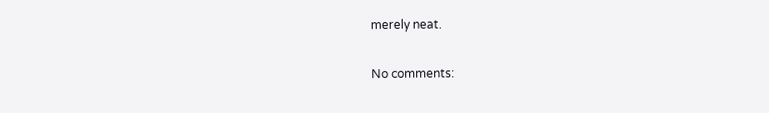merely neat.

No comments: